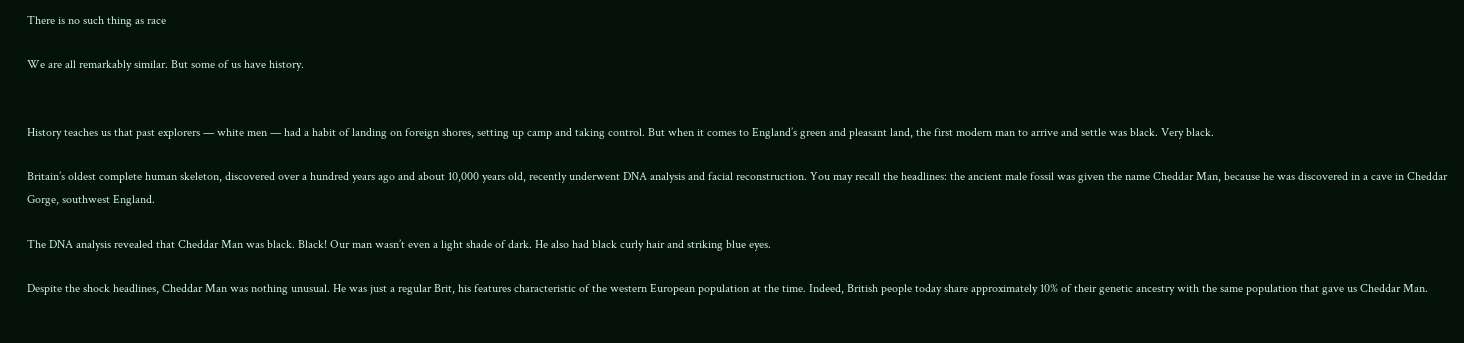There is no such thing as race

We are all remarkably similar. But some of us have history.


History teaches us that past explorers — white men — had a habit of landing on foreign shores, setting up camp and taking control. But when it comes to England’s green and pleasant land, the first modern man to arrive and settle was black. Very black.

Britain’s oldest complete human skeleton, discovered over a hundred years ago and about 10,000 years old, recently underwent DNA analysis and facial reconstruction. You may recall the headlines: the ancient male fossil was given the name Cheddar Man, because he was discovered in a cave in Cheddar Gorge, southwest England.

The DNA analysis revealed that Cheddar Man was black. Black! Our man wasn’t even a light shade of dark. He also had black curly hair and striking blue eyes.

Despite the shock headlines, Cheddar Man was nothing unusual. He was just a regular Brit, his features characteristic of the western European population at the time. Indeed, British people today share approximately 10% of their genetic ancestry with the same population that gave us Cheddar Man.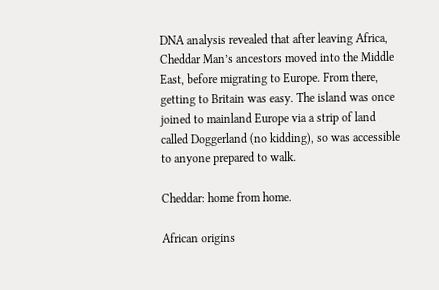DNA analysis revealed that after leaving Africa, Cheddar Man’s ancestors moved into the Middle East, before migrating to Europe. From there, getting to Britain was easy. The island was once joined to mainland Europe via a strip of land called Doggerland (no kidding), so was accessible to anyone prepared to walk.

Cheddar: home from home.

African origins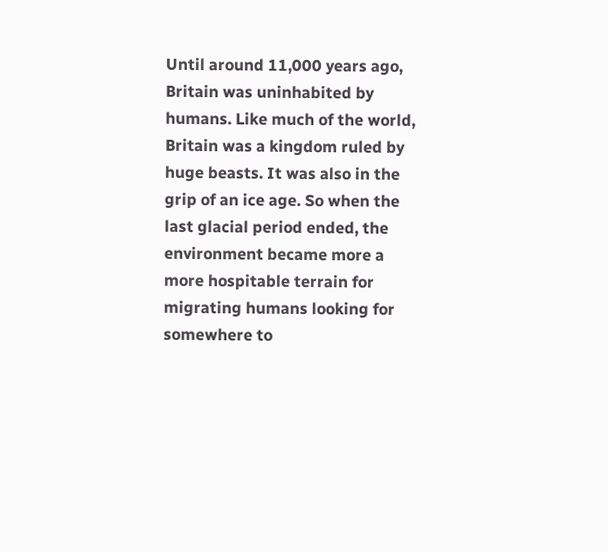Until around 11,000 years ago, Britain was uninhabited by humans. Like much of the world, Britain was a kingdom ruled by huge beasts. It was also in the grip of an ice age. So when the last glacial period ended, the environment became more a more hospitable terrain for migrating humans looking for somewhere to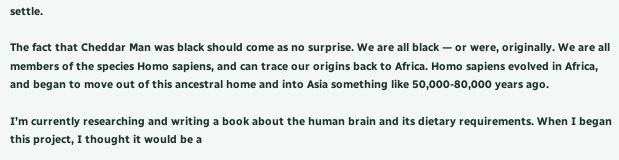settle.

The fact that Cheddar Man was black should come as no surprise. We are all black — or were, originally. We are all members of the species Homo sapiens, and can trace our origins back to Africa. Homo sapiens evolved in Africa, and began to move out of this ancestral home and into Asia something like 50,000-80,000 years ago.

I’m currently researching and writing a book about the human brain and its dietary requirements. When I began this project, I thought it would be a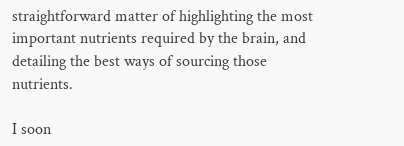straightforward matter of highlighting the most important nutrients required by the brain, and detailing the best ways of sourcing those nutrients.

I soon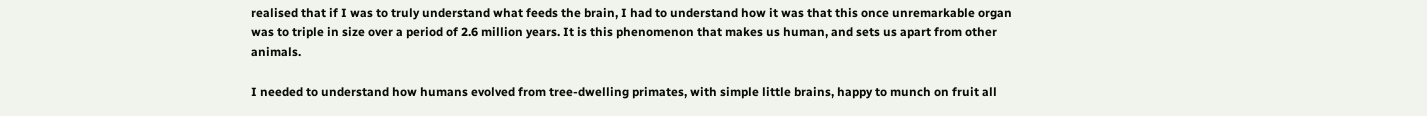realised that if I was to truly understand what feeds the brain, I had to understand how it was that this once unremarkable organ was to triple in size over a period of 2.6 million years. It is this phenomenon that makes us human, and sets us apart from other animals.

I needed to understand how humans evolved from tree-dwelling primates, with simple little brains, happy to munch on fruit all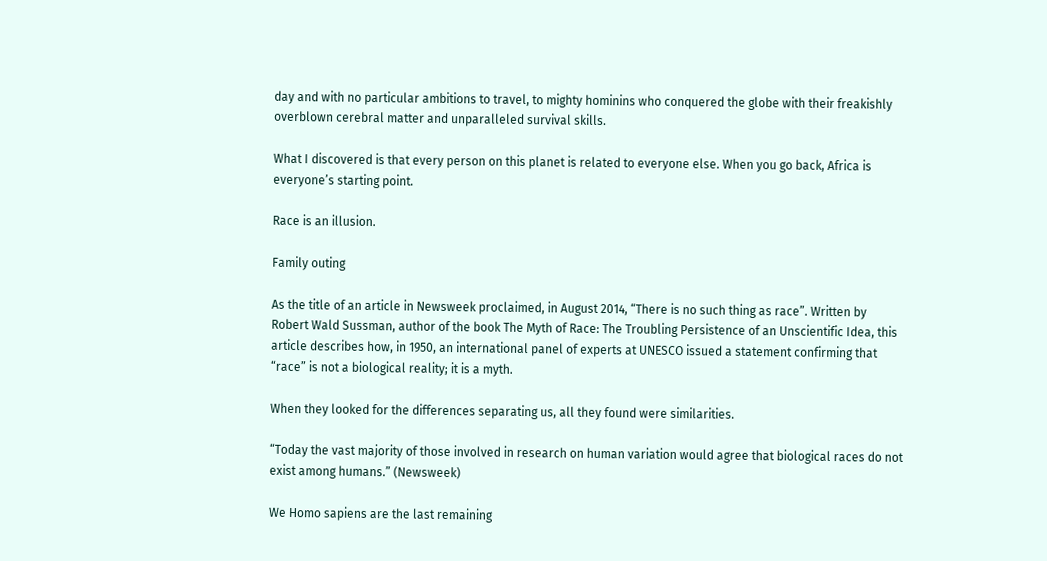day and with no particular ambitions to travel, to mighty hominins who conquered the globe with their freakishly overblown cerebral matter and unparalleled survival skills.

What I discovered is that every person on this planet is related to everyone else. When you go back, Africa is everyone’s starting point.

Race is an illusion.

Family outing

As the title of an article in Newsweek proclaimed, in August 2014, “There is no such thing as race”. Written by Robert Wald Sussman, author of the book The Myth of Race: The Troubling Persistence of an Unscientific Idea, this article describes how, in 1950, an international panel of experts at UNESCO issued a statement confirming that “race” is not a biological reality; it is a myth.

When they looked for the differences separating us, all they found were similarities.

“Today the vast majority of those involved in research on human variation would agree that biological races do not exist among humans.” (Newsweek)

We Homo sapiens are the last remaining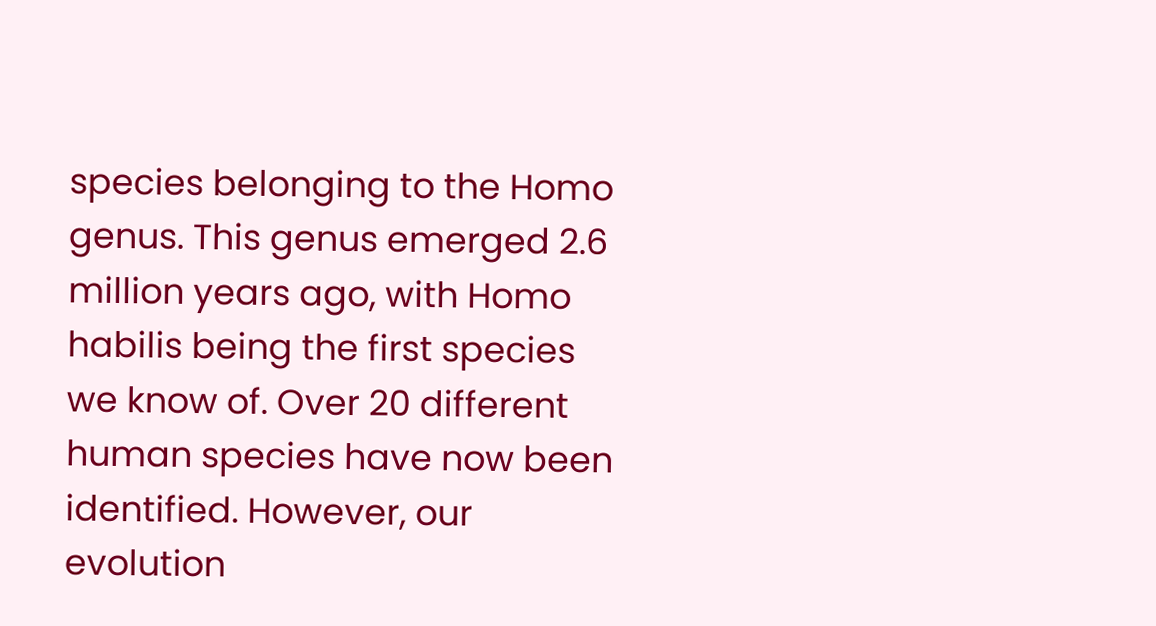species belonging to the Homo genus. This genus emerged 2.6 million years ago, with Homo habilis being the first species we know of. Over 20 different human species have now been identified. However, our evolution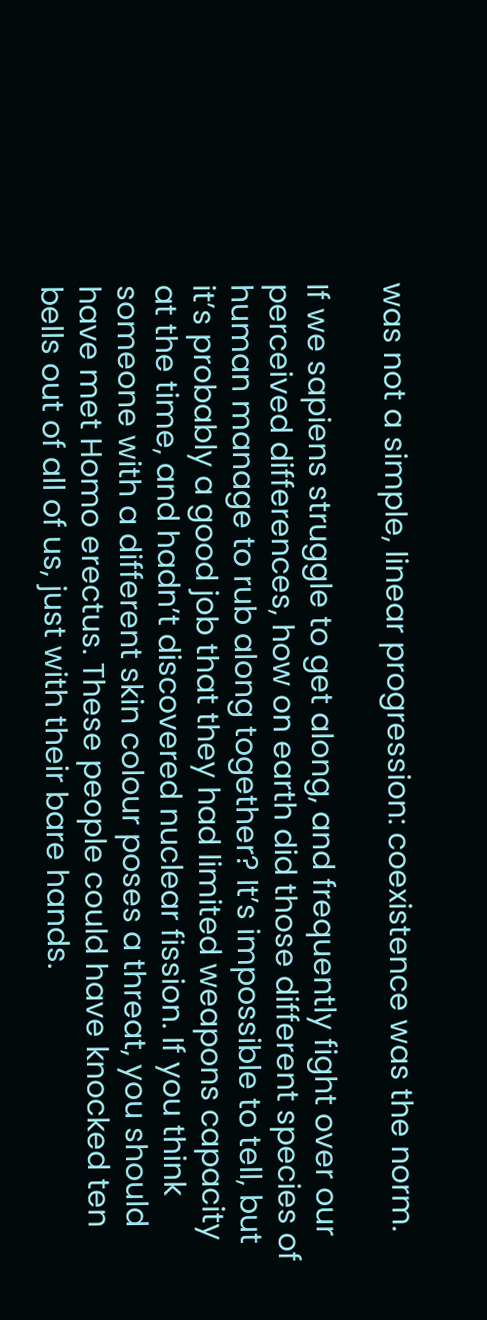was not a simple, linear progression: coexistence was the norm.

If we sapiens struggle to get along, and frequently fight over our perceived differences, how on earth did those different species of human manage to rub along together? It’s impossible to tell, but it’s probably a good job that they had limited weapons capacity at the time, and hadn’t discovered nuclear fission. If you think someone with a different skin colour poses a threat, you should have met Homo erectus. These people could have knocked ten bells out of all of us, just with their bare hands.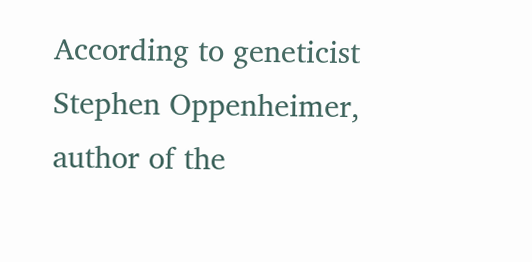According to geneticist Stephen Oppenheimer, author of the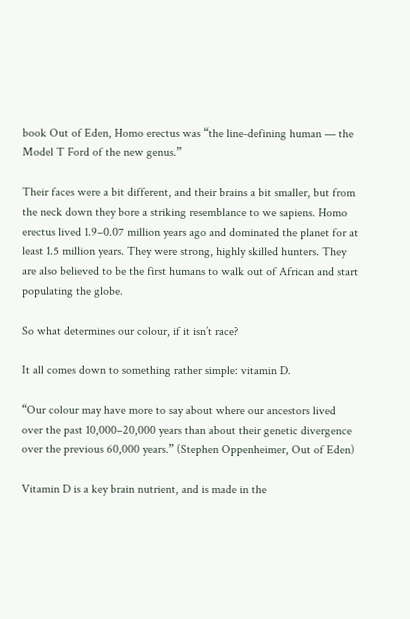book Out of Eden, Homo erectus was “the line-defining human — the Model T Ford of the new genus.”

Their faces were a bit different, and their brains a bit smaller, but from the neck down they bore a striking resemblance to we sapiens. Homo erectus lived 1.9–0.07 million years ago and dominated the planet for at least 1.5 million years. They were strong, highly skilled hunters. They are also believed to be the first humans to walk out of African and start populating the globe.

So what determines our colour, if it isn’t race?

It all comes down to something rather simple: vitamin D.

“Our colour may have more to say about where our ancestors lived over the past 10,000–20,000 years than about their genetic divergence over the previous 60,000 years.” (Stephen Oppenheimer, Out of Eden)

Vitamin D is a key brain nutrient, and is made in the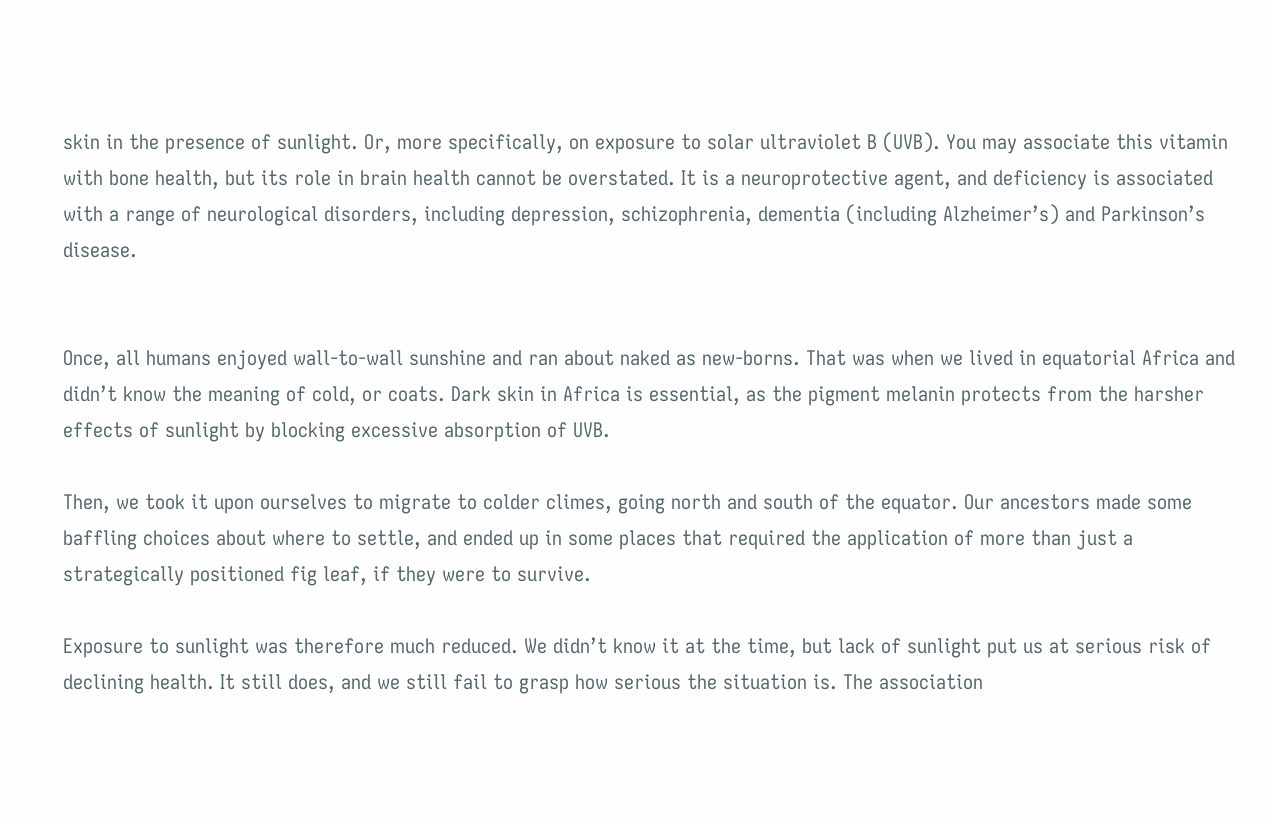skin in the presence of sunlight. Or, more specifically, on exposure to solar ultraviolet B (UVB). You may associate this vitamin with bone health, but its role in brain health cannot be overstated. It is a neuroprotective agent, and deficiency is associated with a range of neurological disorders, including depression, schizophrenia, dementia (including Alzheimer’s) and Parkinson’s disease.


Once, all humans enjoyed wall-to-wall sunshine and ran about naked as new-borns. That was when we lived in equatorial Africa and didn’t know the meaning of cold, or coats. Dark skin in Africa is essential, as the pigment melanin protects from the harsher effects of sunlight by blocking excessive absorption of UVB.

Then, we took it upon ourselves to migrate to colder climes, going north and south of the equator. Our ancestors made some baffling choices about where to settle, and ended up in some places that required the application of more than just a strategically positioned fig leaf, if they were to survive.

Exposure to sunlight was therefore much reduced. We didn’t know it at the time, but lack of sunlight put us at serious risk of declining health. It still does, and we still fail to grasp how serious the situation is. The association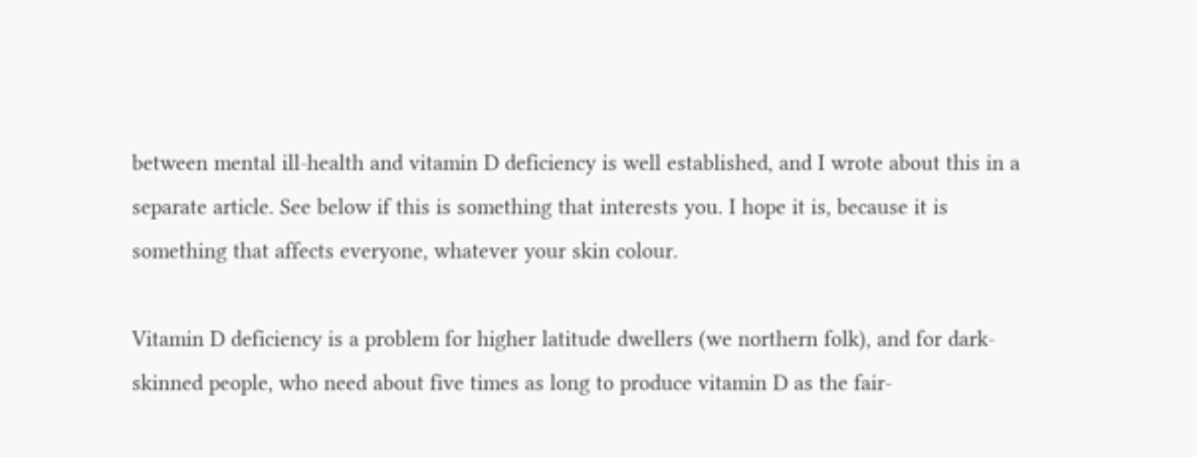between mental ill-health and vitamin D deficiency is well established, and I wrote about this in a separate article. See below if this is something that interests you. I hope it is, because it is something that affects everyone, whatever your skin colour.

Vitamin D deficiency is a problem for higher latitude dwellers (we northern folk), and for dark-skinned people, who need about five times as long to produce vitamin D as the fair-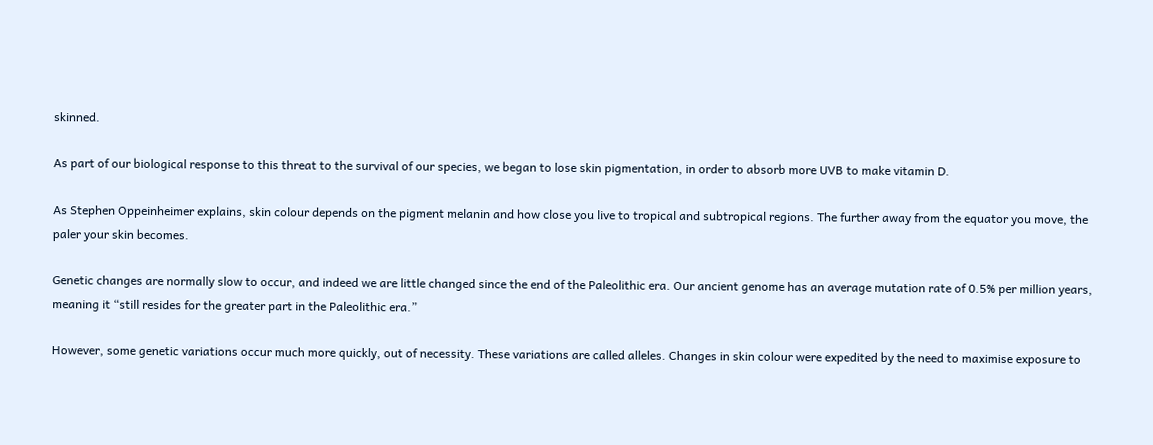skinned.

As part of our biological response to this threat to the survival of our species, we began to lose skin pigmentation, in order to absorb more UVB to make vitamin D.

As Stephen Oppeinheimer explains, skin colour depends on the pigment melanin and how close you live to tropical and subtropical regions. The further away from the equator you move, the paler your skin becomes.

Genetic changes are normally slow to occur, and indeed we are little changed since the end of the Paleolithic era. Our ancient genome has an average mutation rate of 0.5% per million years, meaning it “still resides for the greater part in the Paleolithic era.”

However, some genetic variations occur much more quickly, out of necessity. These variations are called alleles. Changes in skin colour were expedited by the need to maximise exposure to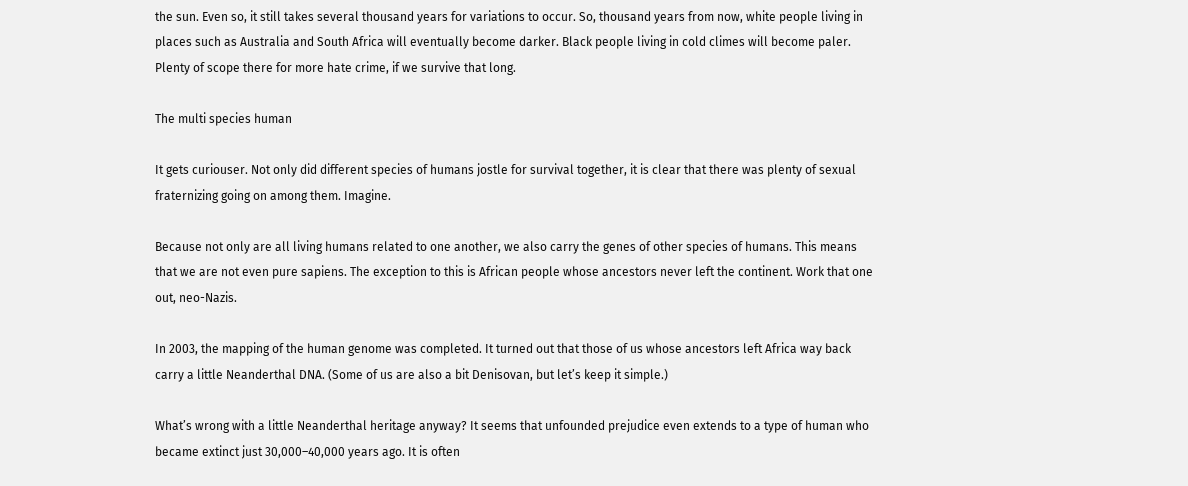the sun. Even so, it still takes several thousand years for variations to occur. So, thousand years from now, white people living in places such as Australia and South Africa will eventually become darker. Black people living in cold climes will become paler. Plenty of scope there for more hate crime, if we survive that long.

The multi species human

It gets curiouser. Not only did different species of humans jostle for survival together, it is clear that there was plenty of sexual fraternizing going on among them. Imagine.

Because not only are all living humans related to one another, we also carry the genes of other species of humans. This means that we are not even pure sapiens. The exception to this is African people whose ancestors never left the continent. Work that one out, neo-Nazis.

In 2003, the mapping of the human genome was completed. It turned out that those of us whose ancestors left Africa way back carry a little Neanderthal DNA. (Some of us are also a bit Denisovan, but let’s keep it simple.)

What’s wrong with a little Neanderthal heritage anyway? It seems that unfounded prejudice even extends to a type of human who became extinct just 30,000–40,000 years ago. It is often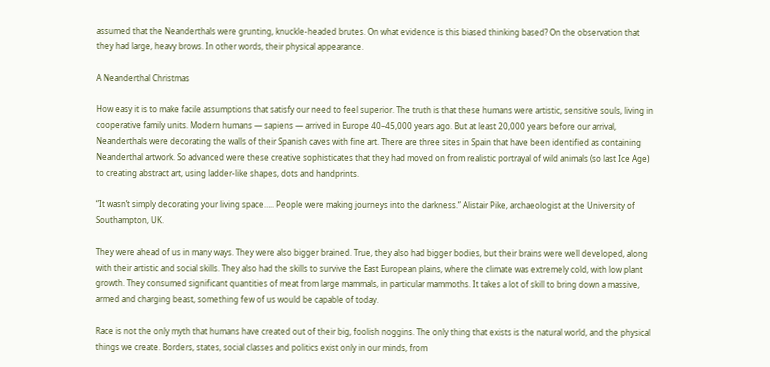assumed that the Neanderthals were grunting, knuckle-headed brutes. On what evidence is this biased thinking based? On the observation that they had large, heavy brows. In other words, their physical appearance.

A Neanderthal Christmas

How easy it is to make facile assumptions that satisfy our need to feel superior. The truth is that these humans were artistic, sensitive souls, living in cooperative family units. Modern humans — sapiens — arrived in Europe 40–45,000 years ago. But at least 20,000 years before our arrival, Neanderthals were decorating the walls of their Spanish caves with fine art. There are three sites in Spain that have been identified as containing Neanderthal artwork. So advanced were these creative sophisticates that they had moved on from realistic portrayal of wild animals (so last Ice Age) to creating abstract art, using ladder-like shapes, dots and handprints.

“It wasn’t simply decorating your living space….. People were making journeys into the darkness.” Alistair Pike, archaeologist at the University of Southampton, UK.

They were ahead of us in many ways. They were also bigger brained. True, they also had bigger bodies, but their brains were well developed, along with their artistic and social skills. They also had the skills to survive the East European plains, where the climate was extremely cold, with low plant growth. They consumed significant quantities of meat from large mammals, in particular mammoths. It takes a lot of skill to bring down a massive, armed and charging beast, something few of us would be capable of today.

Race is not the only myth that humans have created out of their big, foolish noggins. The only thing that exists is the natural world, and the physical things we create. Borders, states, social classes and politics exist only in our minds, from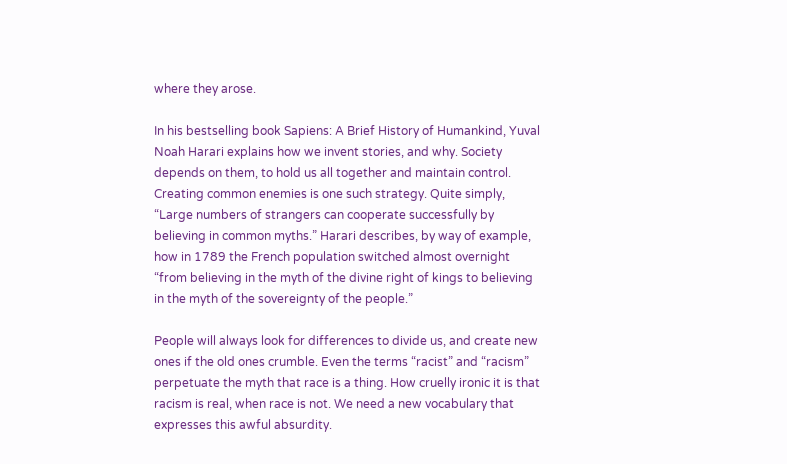where they arose.

In his bestselling book Sapiens: A Brief History of Humankind, Yuval Noah Harari explains how we invent stories, and why. Society depends on them, to hold us all together and maintain control. Creating common enemies is one such strategy. Quite simply, “Large numbers of strangers can cooperate successfully by believing in common myths.” Harari describes, by way of example, how in 1789 the French population switched almost overnight “from believing in the myth of the divine right of kings to believing in the myth of the sovereignty of the people.”

People will always look for differences to divide us, and create new ones if the old ones crumble. Even the terms “racist” and “racism” perpetuate the myth that race is a thing. How cruelly ironic it is that racism is real, when race is not. We need a new vocabulary that expresses this awful absurdity.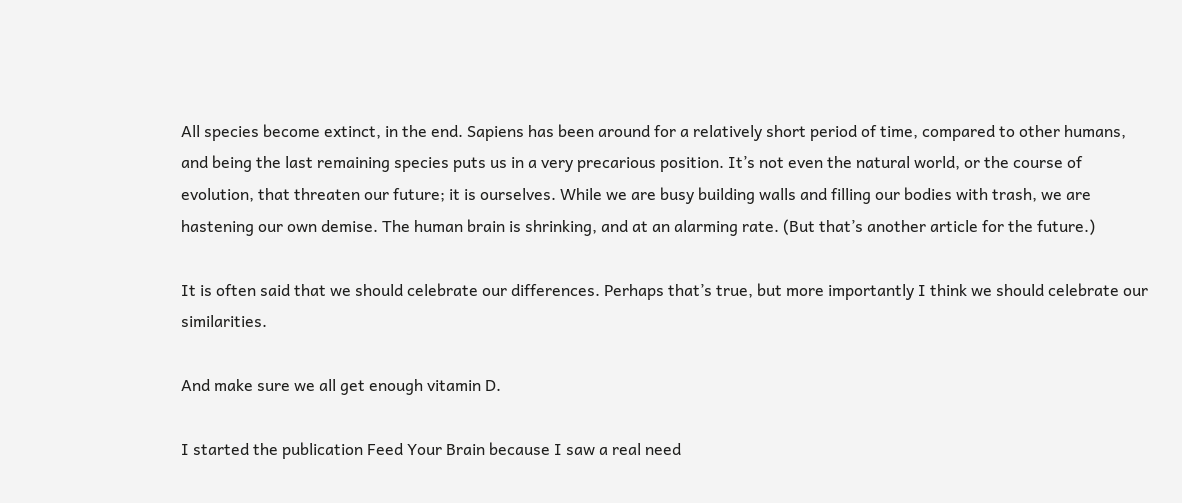All species become extinct, in the end. Sapiens has been around for a relatively short period of time, compared to other humans, and being the last remaining species puts us in a very precarious position. It’s not even the natural world, or the course of evolution, that threaten our future; it is ourselves. While we are busy building walls and filling our bodies with trash, we are hastening our own demise. The human brain is shrinking, and at an alarming rate. (But that’s another article for the future.)

It is often said that we should celebrate our differences. Perhaps that’s true, but more importantly I think we should celebrate our similarities.

And make sure we all get enough vitamin D.

I started the publication Feed Your Brain because I saw a real need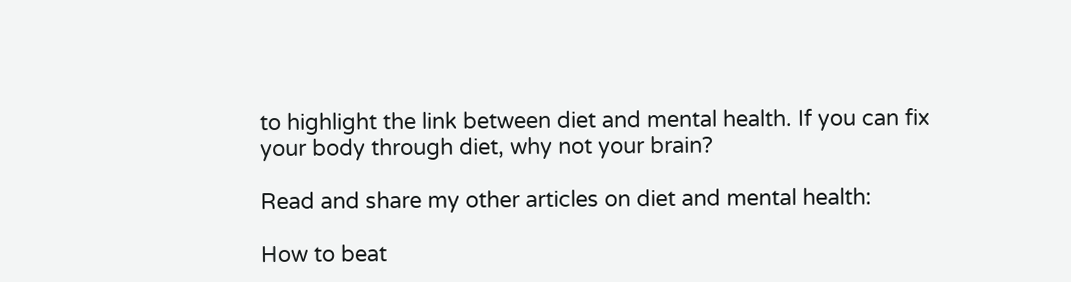to highlight the link between diet and mental health. If you can fix your body through diet, why not your brain?

Read and share my other articles on diet and mental health:

How to beat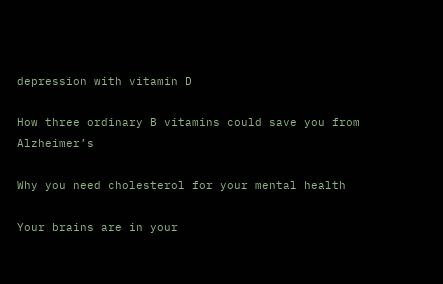depression with vitamin D

How three ordinary B vitamins could save you from Alzheimer’s

Why you need cholesterol for your mental health

Your brains are in your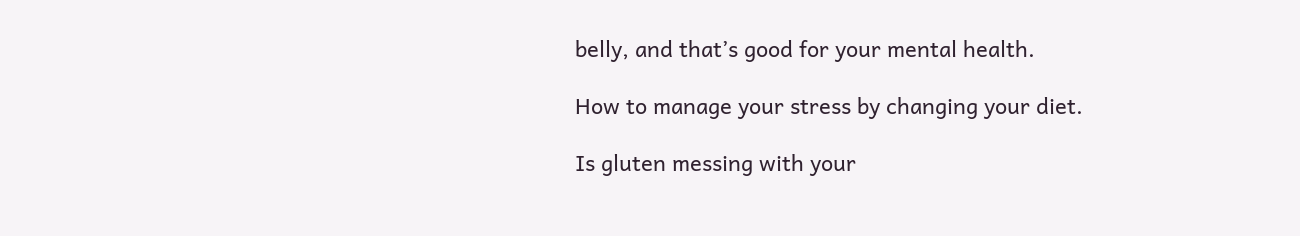belly, and that’s good for your mental health.

How to manage your stress by changing your diet.

Is gluten messing with your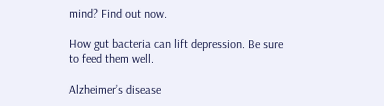mind? Find out now.

How gut bacteria can lift depression. Be sure to feed them well.

Alzheimer’s disease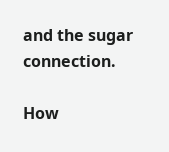and the sugar connection.

How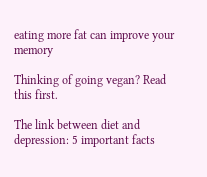eating more fat can improve your memory

Thinking of going vegan? Read this first.

The link between diet and depression: 5 important facts